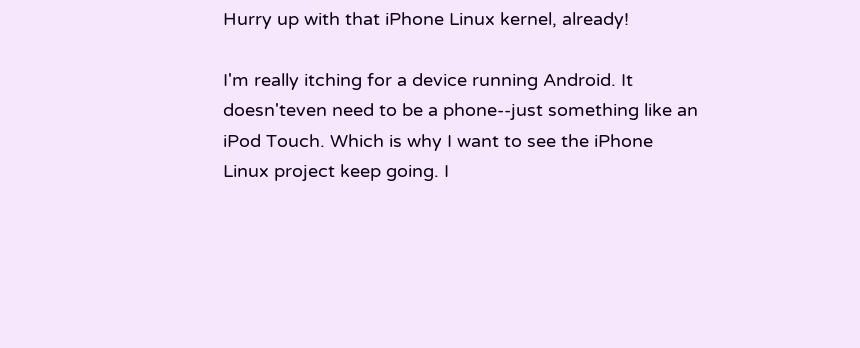Hurry up with that iPhone Linux kernel, already!

I'm really itching for a device running Android. It doesn'teven need to be a phone--just something like an iPod Touch. Which is why I want to see the iPhone Linux project keep going. I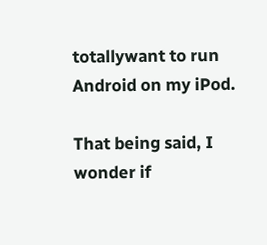totallywant to run Android on my iPod.

That being said, I wonder if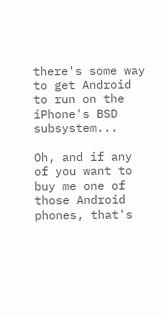there's some way to get Android to run on the iPhone's BSD subsystem...

Oh, and if any of you want to buy me one of those Android phones, that's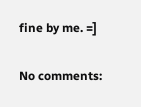fine by me. =]

No comments: